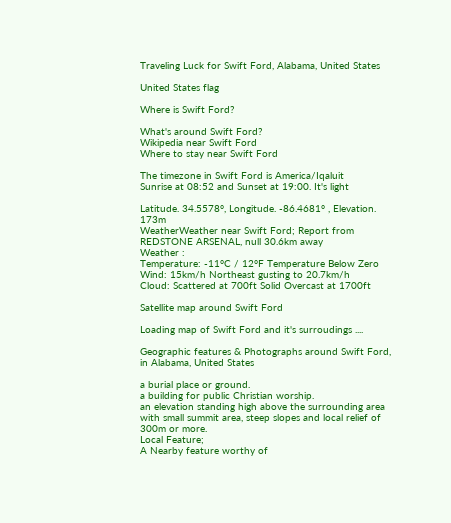Traveling Luck for Swift Ford, Alabama, United States

United States flag

Where is Swift Ford?

What's around Swift Ford?
Wikipedia near Swift Ford
Where to stay near Swift Ford

The timezone in Swift Ford is America/Iqaluit
Sunrise at 08:52 and Sunset at 19:00. It's light

Latitude. 34.5578°, Longitude. -86.4681° , Elevation. 173m
WeatherWeather near Swift Ford; Report from REDSTONE ARSENAL, null 30.6km away
Weather :
Temperature: -11°C / 12°F Temperature Below Zero
Wind: 15km/h Northeast gusting to 20.7km/h
Cloud: Scattered at 700ft Solid Overcast at 1700ft

Satellite map around Swift Ford

Loading map of Swift Ford and it's surroudings ....

Geographic features & Photographs around Swift Ford, in Alabama, United States

a burial place or ground.
a building for public Christian worship.
an elevation standing high above the surrounding area with small summit area, steep slopes and local relief of 300m or more.
Local Feature;
A Nearby feature worthy of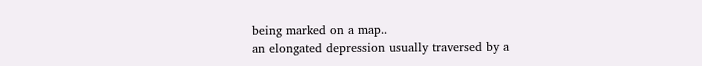being marked on a map..
an elongated depression usually traversed by a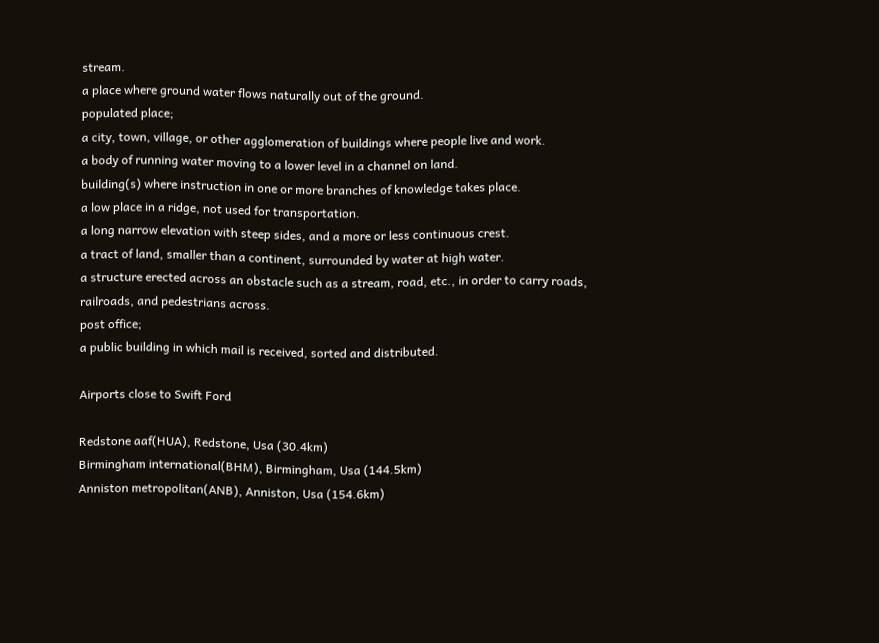stream.
a place where ground water flows naturally out of the ground.
populated place;
a city, town, village, or other agglomeration of buildings where people live and work.
a body of running water moving to a lower level in a channel on land.
building(s) where instruction in one or more branches of knowledge takes place.
a low place in a ridge, not used for transportation.
a long narrow elevation with steep sides, and a more or less continuous crest.
a tract of land, smaller than a continent, surrounded by water at high water.
a structure erected across an obstacle such as a stream, road, etc., in order to carry roads, railroads, and pedestrians across.
post office;
a public building in which mail is received, sorted and distributed.

Airports close to Swift Ford

Redstone aaf(HUA), Redstone, Usa (30.4km)
Birmingham international(BHM), Birmingham, Usa (144.5km)
Anniston metropolitan(ANB), Anniston, Usa (154.6km)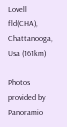Lovell fld(CHA), Chattanooga, Usa (161km)

Photos provided by Panoramio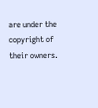are under the copyright of their owners.